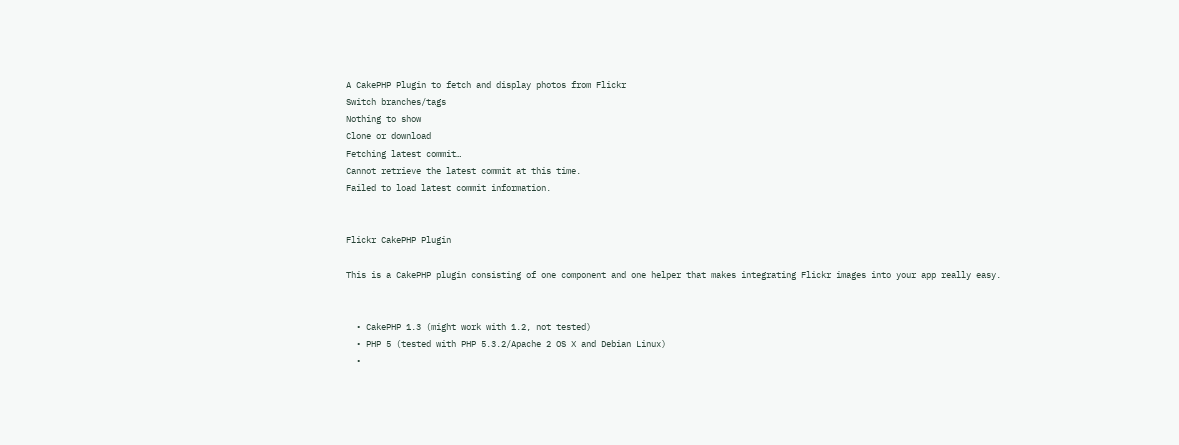A CakePHP Plugin to fetch and display photos from Flickr
Switch branches/tags
Nothing to show
Clone or download
Fetching latest commit…
Cannot retrieve the latest commit at this time.
Failed to load latest commit information.


Flickr CakePHP Plugin

This is a CakePHP plugin consisting of one component and one helper that makes integrating Flickr images into your app really easy.


  • CakePHP 1.3 (might work with 1.2, not tested)
  • PHP 5 (tested with PHP 5.3.2/Apache 2 OS X and Debian Linux)
  •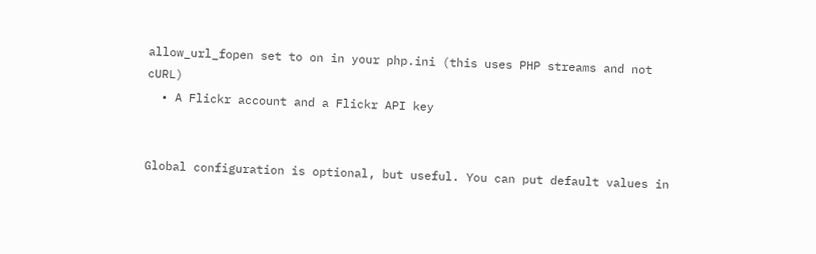allow_url_fopen set to on in your php.ini (this uses PHP streams and not cURL)
  • A Flickr account and a Flickr API key


Global configuration is optional, but useful. You can put default values in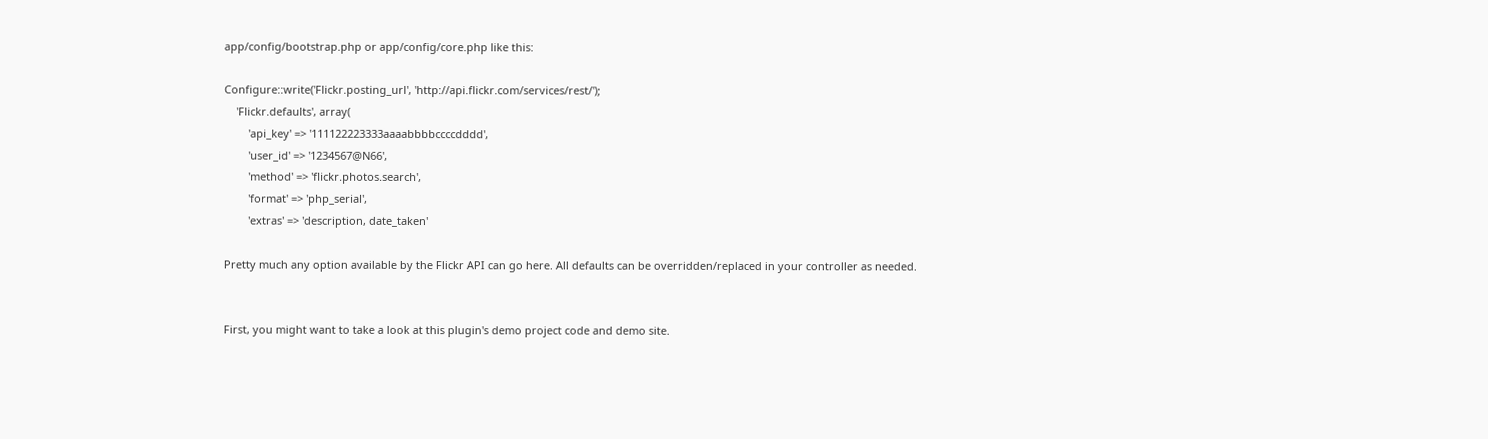app/config/bootstrap.php or app/config/core.php like this:

Configure::write('Flickr.posting_url', 'http://api.flickr.com/services/rest/');
    'Flickr.defaults', array(
        'api_key' => '111122223333aaaabbbbccccdddd',
        'user_id' => '1234567@N66',
        'method' => 'flickr.photos.search',
        'format' => 'php_serial',
        'extras' => 'description, date_taken'

Pretty much any option available by the Flickr API can go here. All defaults can be overridden/replaced in your controller as needed.


First, you might want to take a look at this plugin's demo project code and demo site.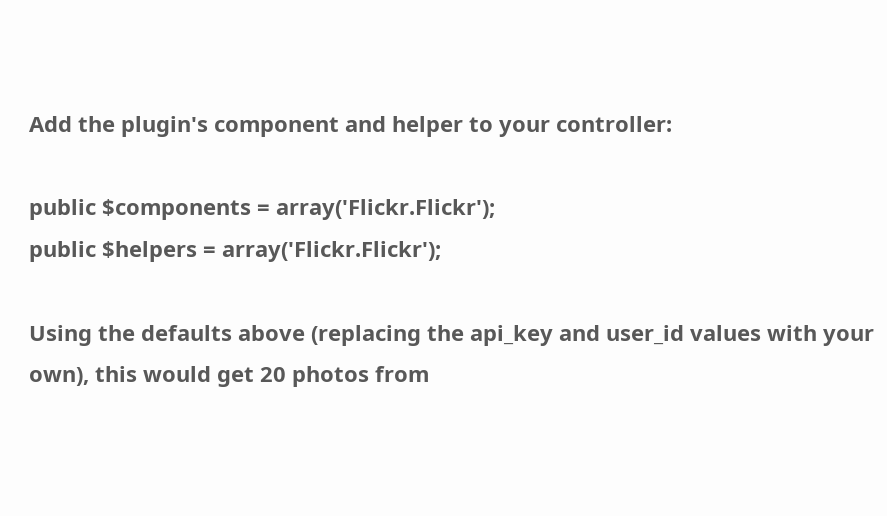Add the plugin's component and helper to your controller:

public $components = array('Flickr.Flickr');
public $helpers = array('Flickr.Flickr');

Using the defaults above (replacing the api_key and user_id values with your own), this would get 20 photos from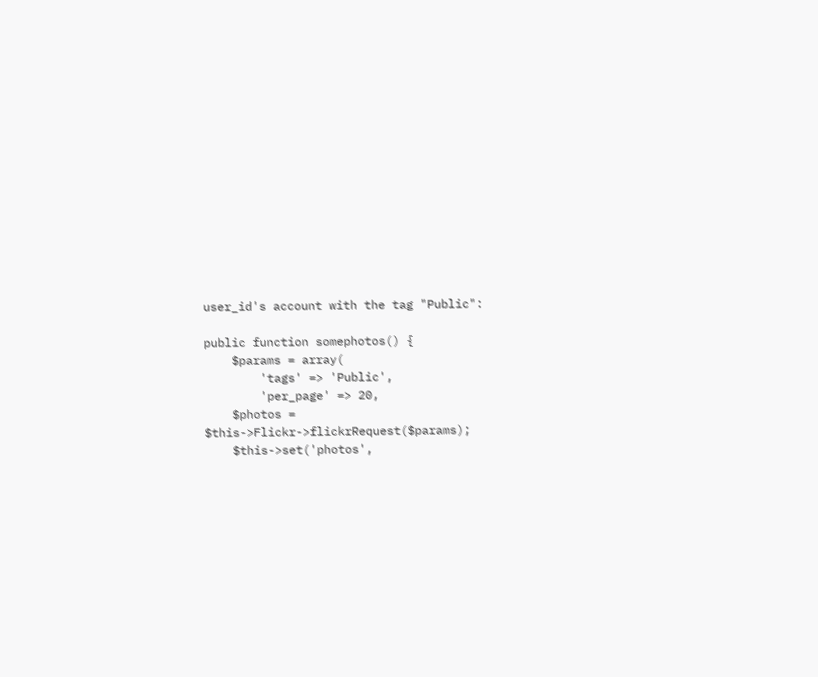user_id's account with the tag "Public":

public function somephotos() {
    $params = array(
        'tags' => 'Public',
        'per_page' => 20,
    $photos = $this->Flickr->flickrRequest($params);
    $this->set('photos',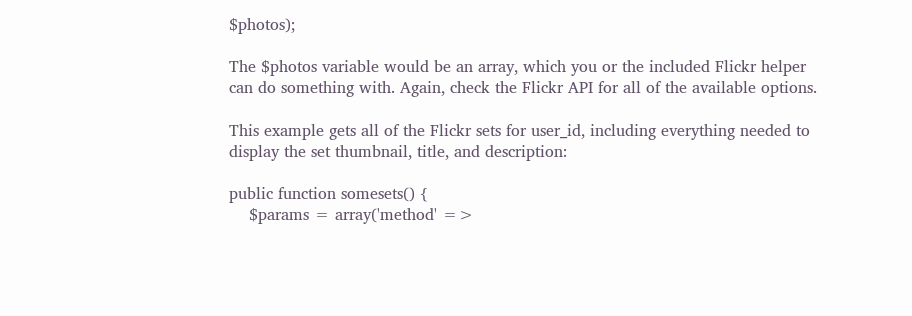$photos);

The $photos variable would be an array, which you or the included Flickr helper can do something with. Again, check the Flickr API for all of the available options.

This example gets all of the Flickr sets for user_id, including everything needed to display the set thumbnail, title, and description:

public function somesets() {
    $params = array('method' =>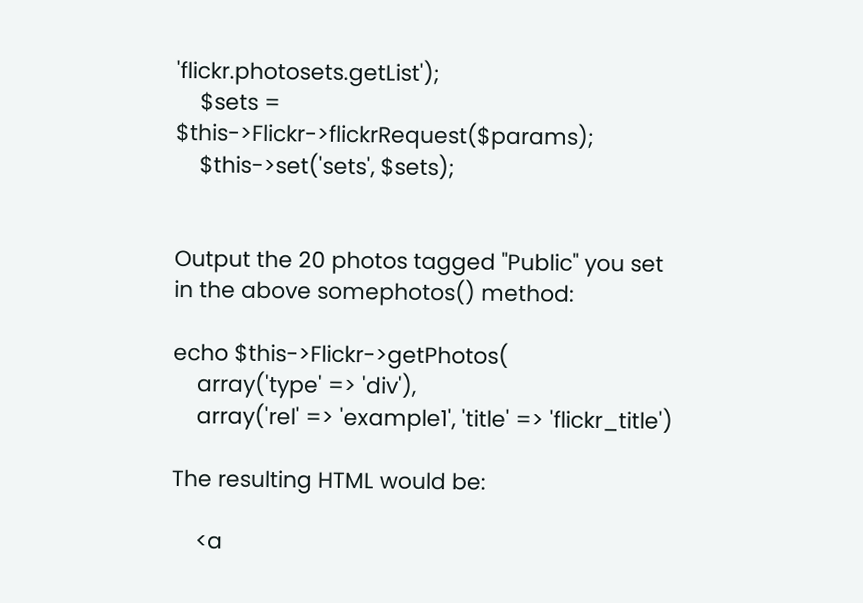'flickr.photosets.getList');
    $sets = $this->Flickr->flickrRequest($params);
    $this->set('sets', $sets);


Output the 20 photos tagged "Public" you set in the above somephotos() method:

echo $this->Flickr->getPhotos(
    array('type' => 'div'),
    array('rel' => 'example1', 'title' => 'flickr_title')

The resulting HTML would be:

    <a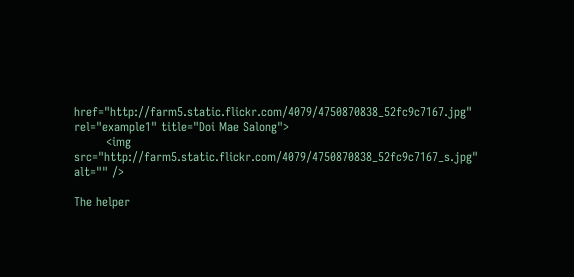href="http://farm5.static.flickr.com/4079/4750870838_52fc9c7167.jpg" rel="example1" title="Doi Mae Salong">
        <img src="http://farm5.static.flickr.com/4079/4750870838_52fc9c7167_s.jpg" alt="" />

The helper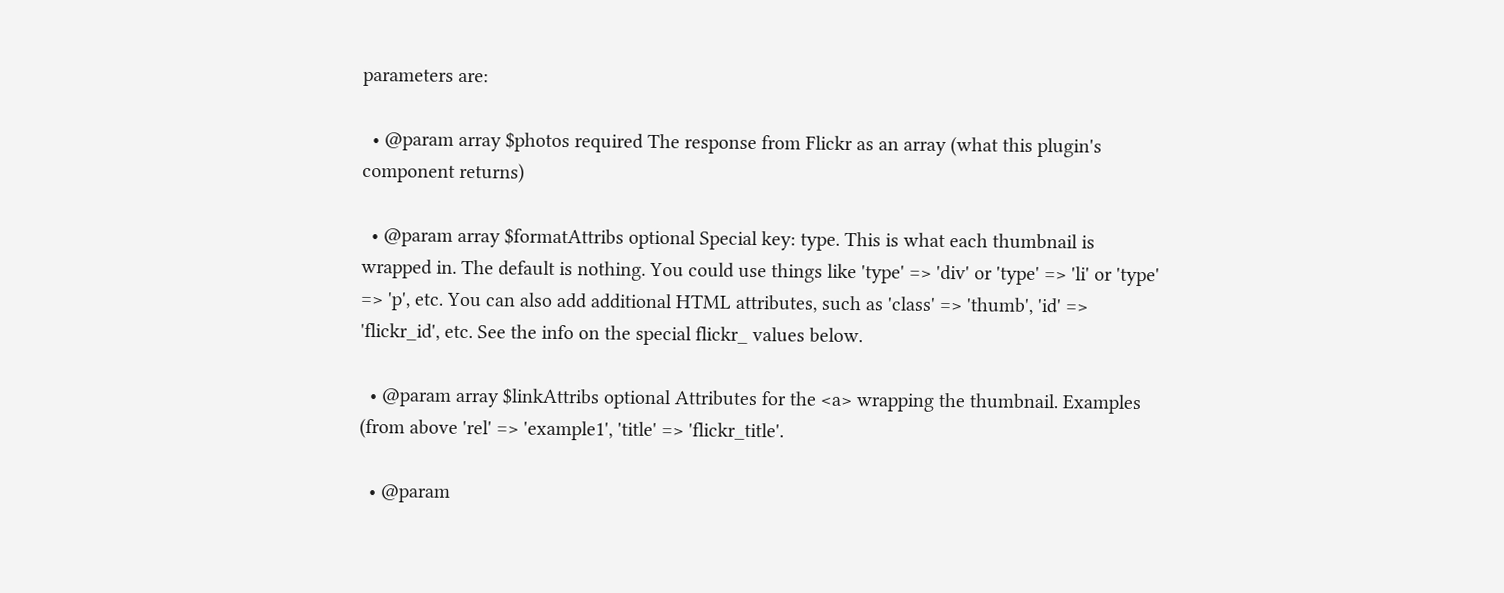parameters are:

  • @param array $photos required The response from Flickr as an array (what this plugin's component returns)

  • @param array $formatAttribs optional Special key: type. This is what each thumbnail is wrapped in. The default is nothing. You could use things like 'type' => 'div' or 'type' => 'li' or 'type' => 'p', etc. You can also add additional HTML attributes, such as 'class' => 'thumb', 'id' => 'flickr_id', etc. See the info on the special flickr_ values below.

  • @param array $linkAttribs optional Attributes for the <a> wrapping the thumbnail. Examples (from above 'rel' => 'example1', 'title' => 'flickr_title'.

  • @param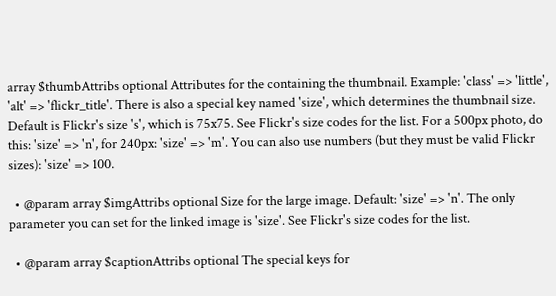array $thumbAttribs optional Attributes for the containing the thumbnail. Example: 'class' => 'little', 'alt' => 'flickr_title'. There is also a special key named 'size', which determines the thumbnail size. Default is Flickr's size 's', which is 75x75. See Flickr's size codes for the list. For a 500px photo, do this: 'size' => 'n', for 240px: 'size' => 'm'. You can also use numbers (but they must be valid Flickr sizes): 'size' => 100.

  • @param array $imgAttribs optional Size for the large image. Default: 'size' => 'n'. The only parameter you can set for the linked image is 'size'. See Flickr's size codes for the list.

  • @param array $captionAttribs optional The special keys for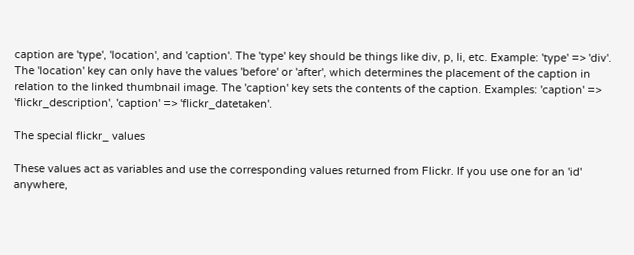caption are 'type', 'location', and 'caption'. The 'type' key should be things like div, p, li, etc. Example: 'type' => 'div'. The 'location' key can only have the values 'before' or 'after', which determines the placement of the caption in relation to the linked thumbnail image. The 'caption' key sets the contents of the caption. Examples: 'caption' => 'flickr_description', 'caption' => 'flickr_datetaken'.

The special flickr_ values

These values act as variables and use the corresponding values returned from Flickr. If you use one for an 'id' anywhere,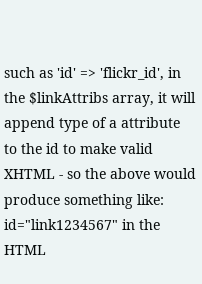such as 'id' => 'flickr_id', in the $linkAttribs array, it will append type of a attribute to the id to make valid XHTML - so the above would produce something like: id="link1234567" in the HTML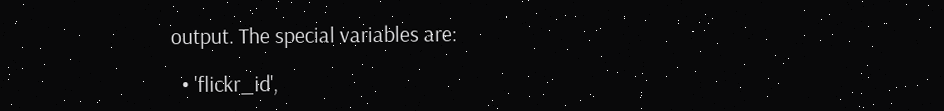output. The special variables are:

  • 'flickr_id',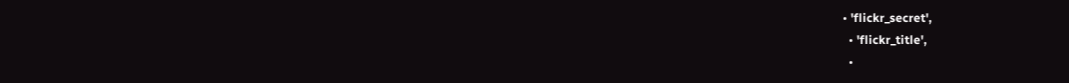• 'flickr_secret',
  • 'flickr_title',
  •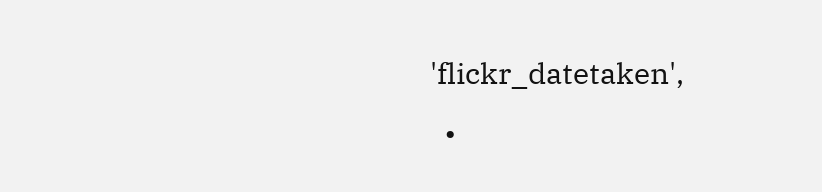'flickr_datetaken',
  •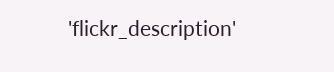'flickr_description'